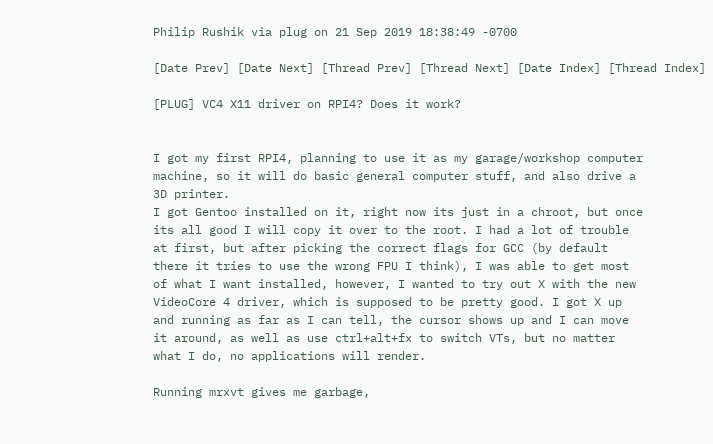Philip Rushik via plug on 21 Sep 2019 18:38:49 -0700

[Date Prev] [Date Next] [Thread Prev] [Thread Next] [Date Index] [Thread Index]

[PLUG] VC4 X11 driver on RPI4? Does it work?


I got my first RPI4, planning to use it as my garage/workshop computer
machine, so it will do basic general computer stuff, and also drive a
3D printer.
I got Gentoo installed on it, right now its just in a chroot, but once
its all good I will copy it over to the root. I had a lot of trouble
at first, but after picking the correct flags for GCC (by default
there it tries to use the wrong FPU I think), I was able to get most
of what I want installed, however, I wanted to try out X with the new
VideoCore 4 driver, which is supposed to be pretty good. I got X up
and running as far as I can tell, the cursor shows up and I can move
it around, as well as use ctrl+alt+fx to switch VTs, but no matter
what I do, no applications will render.

Running mrxvt gives me garbage,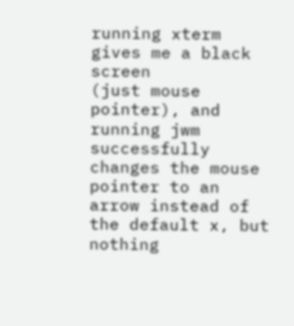running xterm gives me a black screen
(just mouse pointer), and running jwm successfully changes the mouse
pointer to an arrow instead of the default x, but nothing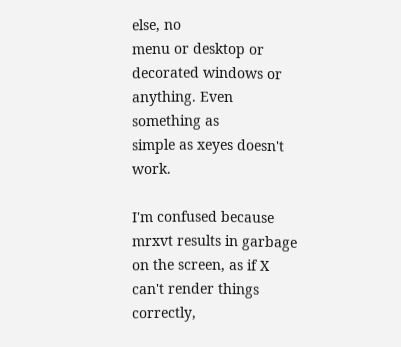else, no
menu or desktop or decorated windows or anything. Even something as
simple as xeyes doesn't work.

I'm confused because mrxvt results in garbage on the screen, as if X
can't render things correctly,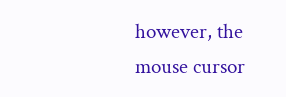however, the mouse cursor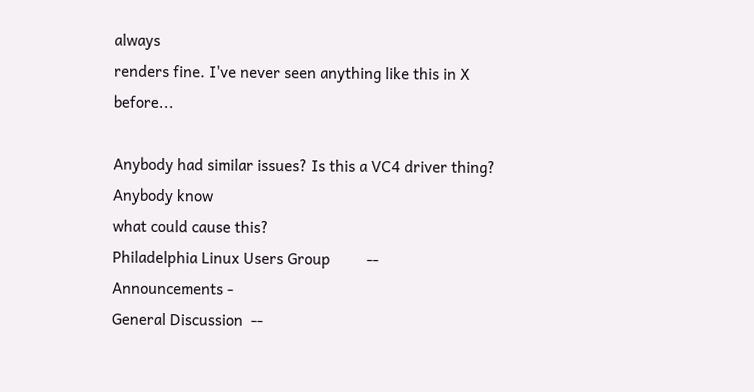always
renders fine. I've never seen anything like this in X before...

Anybody had similar issues? Is this a VC4 driver thing? Anybody know
what could cause this?
Philadelphia Linux Users Group         --
Announcements -
General Discussion  --